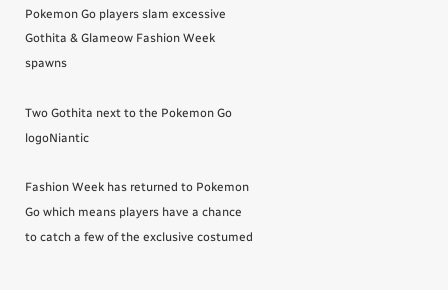Pokemon Go players slam excessive Gothita & Glameow Fashion Week spawns

Two Gothita next to the Pokemon Go logoNiantic

Fashion Week has returned to Pokemon Go which means players have a chance to catch a few of the exclusive costumed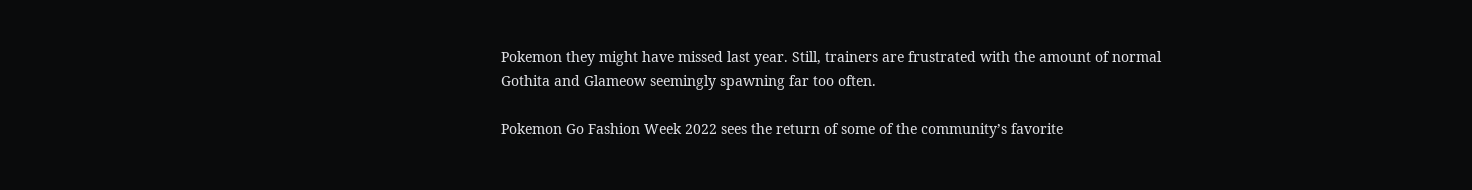Pokemon they might have missed last year. Still, trainers are frustrated with the amount of normal Gothita and Glameow seemingly spawning far too often.

Pokemon Go Fashion Week 2022 sees the return of some of the community’s favorite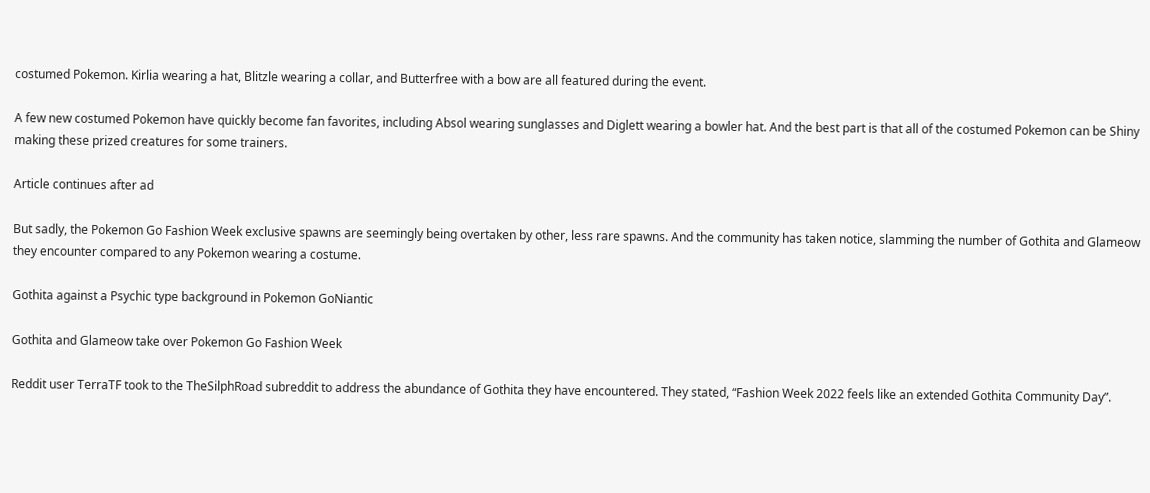costumed Pokemon. Kirlia wearing a hat, Blitzle wearing a collar, and Butterfree with a bow are all featured during the event.

A few new costumed Pokemon have quickly become fan favorites, including Absol wearing sunglasses and Diglett wearing a bowler hat. And the best part is that all of the costumed Pokemon can be Shiny making these prized creatures for some trainers.

Article continues after ad

But sadly, the Pokemon Go Fashion Week exclusive spawns are seemingly being overtaken by other, less rare spawns. And the community has taken notice, slamming the number of Gothita and Glameow they encounter compared to any Pokemon wearing a costume.

Gothita against a Psychic type background in Pokemon GoNiantic

Gothita and Glameow take over Pokemon Go Fashion Week

Reddit user TerraTF took to the TheSilphRoad subreddit to address the abundance of Gothita they have encountered. They stated, “Fashion Week 2022 feels like an extended Gothita Community Day”.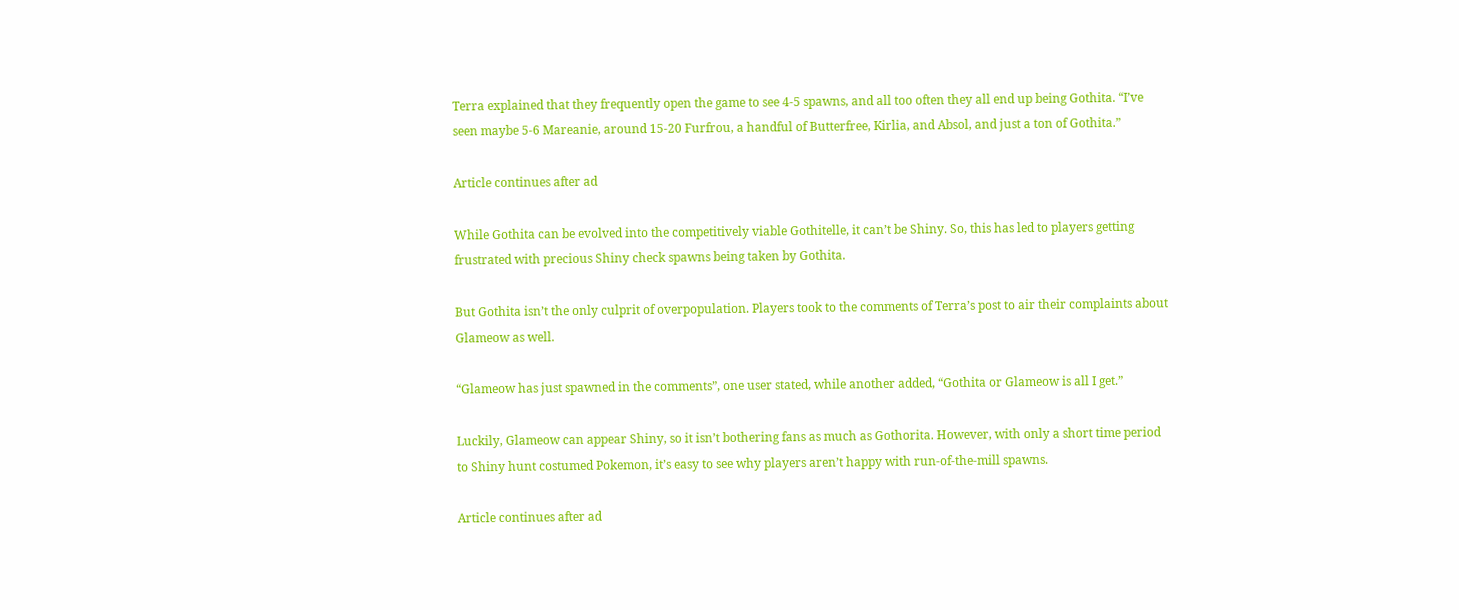Terra explained that they frequently open the game to see 4-5 spawns, and all too often they all end up being Gothita. “I’ve seen maybe 5-6 Mareanie, around 15-20 Furfrou, a handful of Butterfree, Kirlia, and Absol, and just a ton of Gothita.”

Article continues after ad

While Gothita can be evolved into the competitively viable Gothitelle, it can’t be Shiny. So, this has led to players getting frustrated with precious Shiny check spawns being taken by Gothita.

But Gothita isn’t the only culprit of overpopulation. Players took to the comments of Terra’s post to air their complaints about Glameow as well.

“Glameow has just spawned in the comments”, one user stated, while another added, “Gothita or Glameow is all I get.”

Luckily, Glameow can appear Shiny, so it isn’t bothering fans as much as Gothorita. However, with only a short time period to Shiny hunt costumed Pokemon, it’s easy to see why players aren’t happy with run-of-the-mill spawns.

Article continues after ad